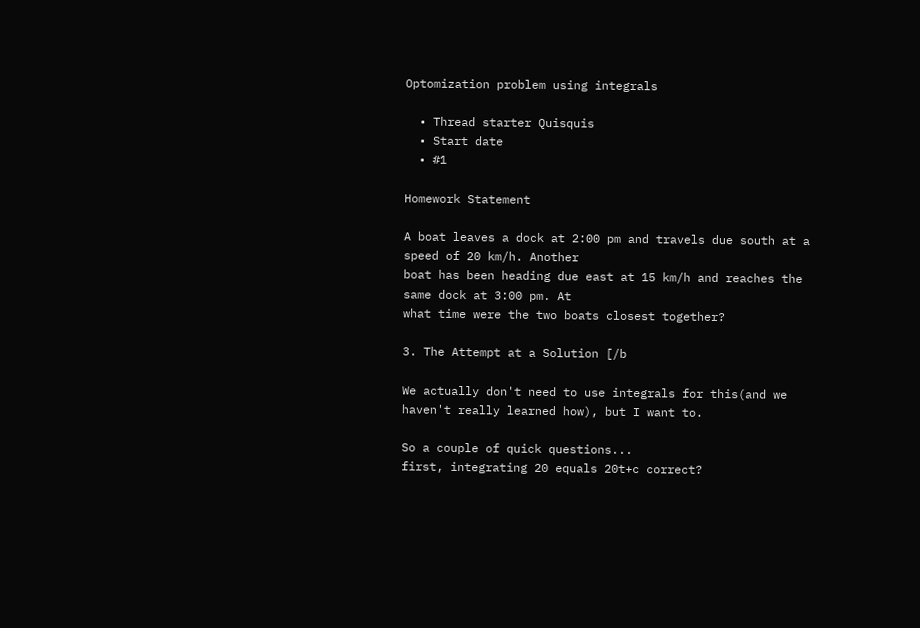Optomization problem using integrals

  • Thread starter Quisquis
  • Start date
  • #1

Homework Statement

A boat leaves a dock at 2:00 pm and travels due south at a speed of 20 km/h. Another
boat has been heading due east at 15 km/h and reaches the same dock at 3:00 pm. At
what time were the two boats closest together?

3. The Attempt at a Solution [/b

We actually don't need to use integrals for this(and we haven't really learned how), but I want to.

So a couple of quick questions...
first, integrating 20 equals 20t+c correct?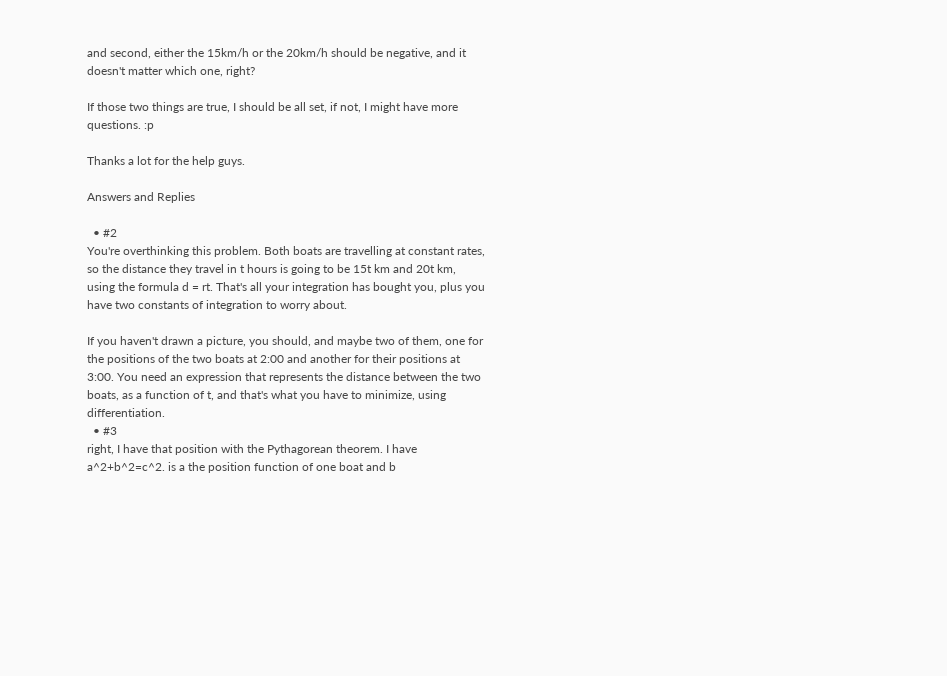and second, either the 15km/h or the 20km/h should be negative, and it doesn't matter which one, right?

If those two things are true, I should be all set, if not, I might have more questions. :p

Thanks a lot for the help guys.

Answers and Replies

  • #2
You're overthinking this problem. Both boats are travelling at constant rates, so the distance they travel in t hours is going to be 15t km and 20t km, using the formula d = rt. That's all your integration has bought you, plus you have two constants of integration to worry about.

If you haven't drawn a picture, you should, and maybe two of them, one for the positions of the two boats at 2:00 and another for their positions at 3:00. You need an expression that represents the distance between the two boats, as a function of t, and that's what you have to minimize, using differentiation.
  • #3
right, I have that position with the Pythagorean theorem. I have a^2+b^2=c^2. is a the position function of one boat and b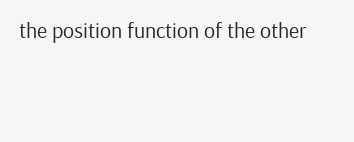the position function of the other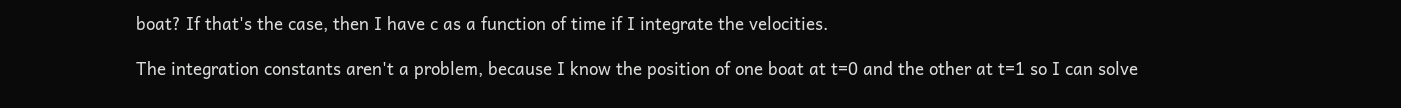boat? If that's the case, then I have c as a function of time if I integrate the velocities.

The integration constants aren't a problem, because I know the position of one boat at t=0 and the other at t=1 so I can solve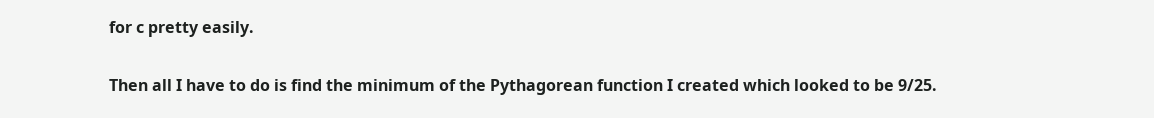for c pretty easily.

Then all I have to do is find the minimum of the Pythagorean function I created which looked to be 9/25.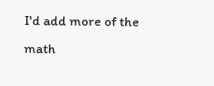I'd add more of the math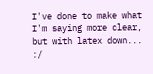I've done to make what I'm saying more clear, but with latex down... :/